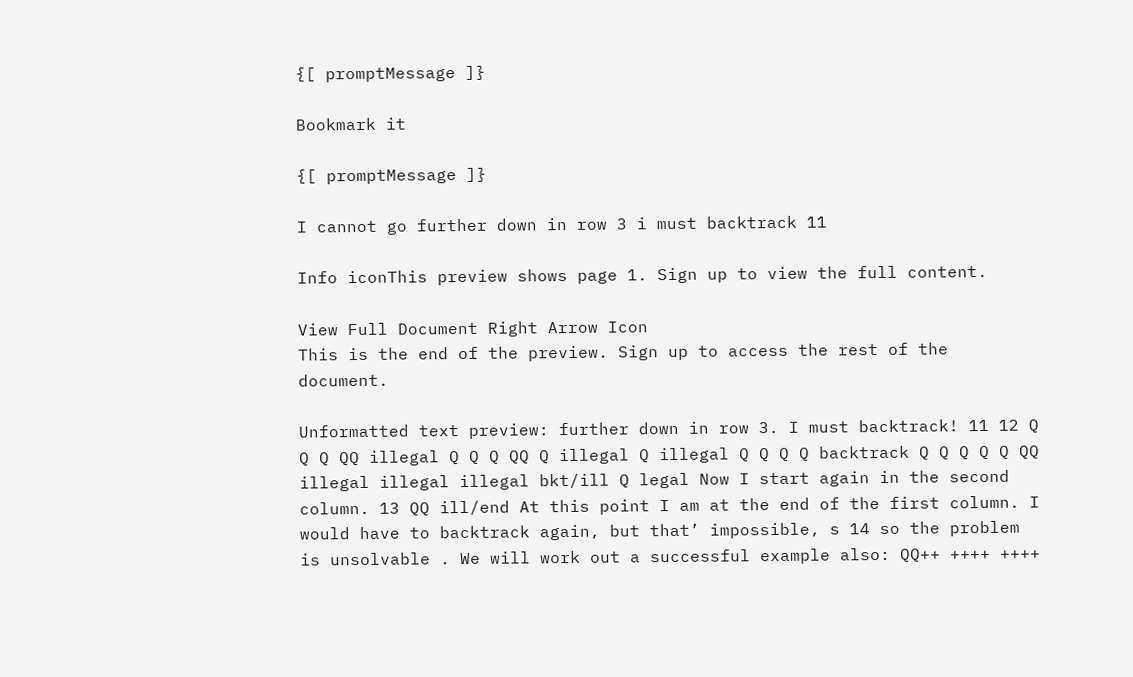{[ promptMessage ]}

Bookmark it

{[ promptMessage ]}

I cannot go further down in row 3 i must backtrack 11

Info iconThis preview shows page 1. Sign up to view the full content.

View Full Document Right Arrow Icon
This is the end of the preview. Sign up to access the rest of the document.

Unformatted text preview: further down in row 3. I must backtrack! 11 12 Q Q Q QQ illegal Q Q Q QQ Q illegal Q illegal Q Q Q Q backtrack Q Q Q Q Q QQ illegal illegal illegal bkt/ill Q legal Now I start again in the second column. 13 QQ ill/end At this point I am at the end of the first column. I would have to backtrack again, but that’ impossible, s 14 so the problem is unsolvable . We will work out a successful example also: QQ++ ++++ ++++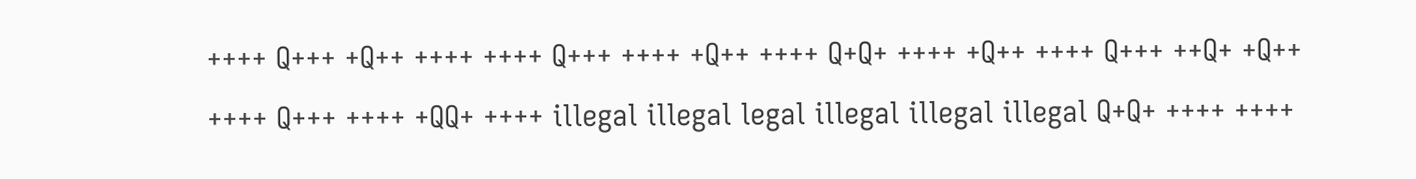++++ Q+++ +Q++ ++++ ++++ Q+++ ++++ +Q++ ++++ Q+Q+ ++++ +Q++ ++++ Q+++ ++Q+ +Q++ ++++ Q+++ ++++ +QQ+ ++++ illegal illegal legal illegal illegal illegal Q+Q+ ++++ ++++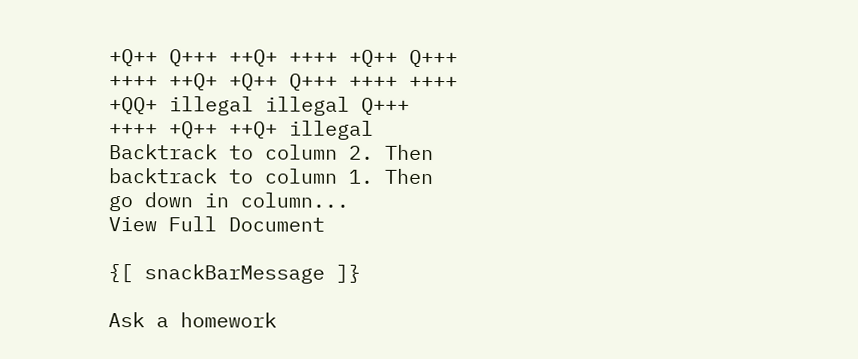+Q++ Q+++ ++Q+ ++++ +Q++ Q+++ ++++ ++Q+ +Q++ Q+++ ++++ ++++ +QQ+ illegal illegal Q+++ ++++ +Q++ ++Q+ illegal Backtrack to column 2. Then backtrack to column 1. Then go down in column...
View Full Document

{[ snackBarMessage ]}

Ask a homework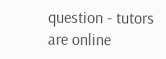question - tutors are online